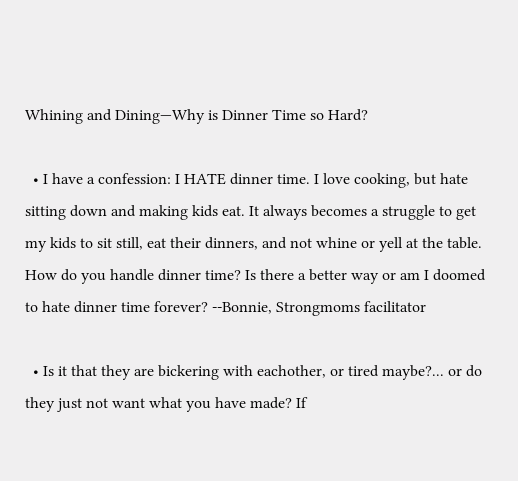Whining and Dining—Why is Dinner Time so Hard?

  • I have a confession: I HATE dinner time. I love cooking, but hate sitting down and making kids eat. It always becomes a struggle to get my kids to sit still, eat their dinners, and not whine or yell at the table. How do you handle dinner time? Is there a better way or am I doomed to hate dinner time forever? --Bonnie, Strongmoms facilitator

  • Is it that they are bickering with eachother, or tired maybe?... or do they just not want what you have made? If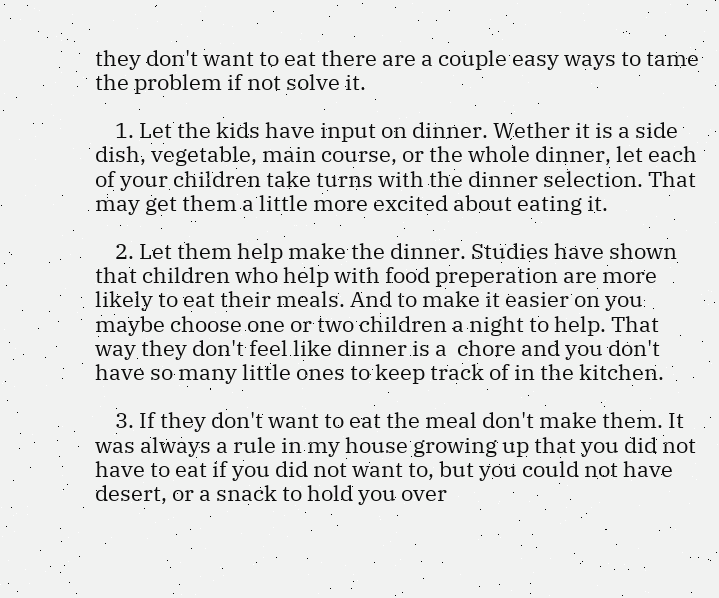they don't want to eat there are a couple easy ways to tame the problem if not solve it.

    1. Let the kids have input on dinner. Wether it is a side dish, vegetable, main course, or the whole dinner, let each of your children take turns with the dinner selection. That may get them a little more excited about eating it.

    2. Let them help make the dinner. Studies have shown that children who help with food preperation are more likely to eat their meals. And to make it easier on you maybe choose one or two children a night to help. That way they don't feel like dinner is a  chore and you don't have so many little ones to keep track of in the kitchen.

    3. If they don't want to eat the meal don't make them. It was always a rule in my house growing up that you did not have to eat if you did not want to, but you could not have desert, or a snack to hold you over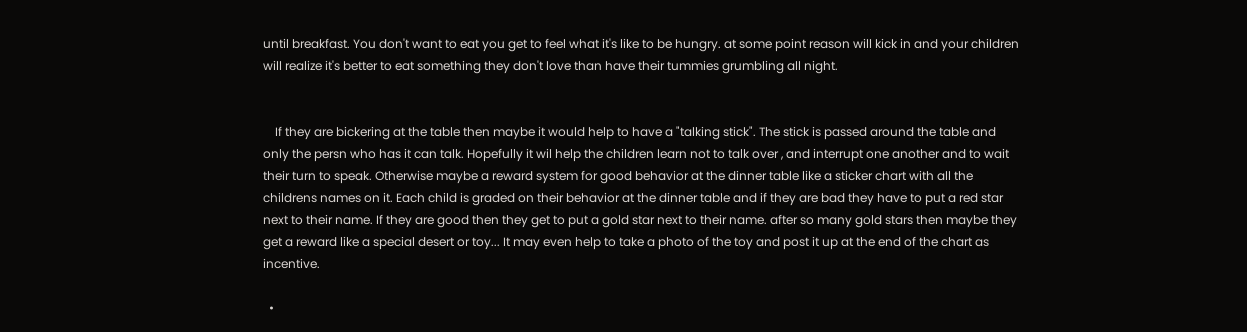until breakfast. You don't want to eat you get to feel what it's like to be hungry. at some point reason will kick in and your children will realize it's better to eat something they don't love than have their tummies grumbling all night.


    If they are bickering at the table then maybe it would help to have a "talking stick". The stick is passed around the table and only the persn who has it can talk. Hopefully it wil help the children learn not to talk over , and interrupt one another and to wait their turn to speak. Otherwise maybe a reward system for good behavior at the dinner table like a sticker chart with all the childrens names on it. Each child is graded on their behavior at the dinner table and if they are bad they have to put a red star next to their name. If they are good then they get to put a gold star next to their name. after so many gold stars then maybe they get a reward like a special desert or toy... It may even help to take a photo of the toy and post it up at the end of the chart as incentive.

  •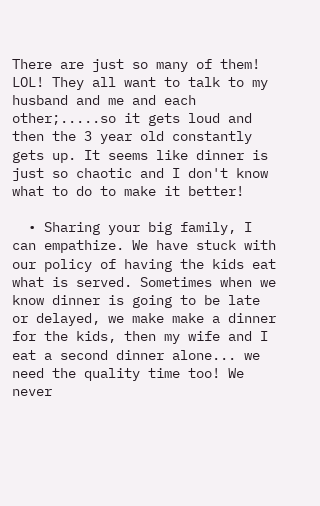There are just so many of them! LOL! They all want to talk to my husband and me and each other;.....so it gets loud and then the 3 year old constantly gets up. It seems like dinner is just so chaotic and I don't know what to do to make it better!

  • Sharing your big family, I can empathize. We have stuck with our policy of having the kids eat what is served. Sometimes when we know dinner is going to be late or delayed, we make make a dinner for the kids, then my wife and I eat a second dinner alone... we need the quality time too! We never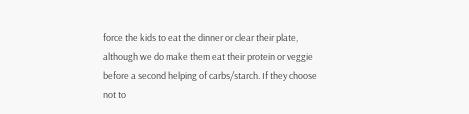force the kids to eat the dinner or clear their plate, although we do make them eat their protein or veggie before a second helping of carbs/starch. If they choose not to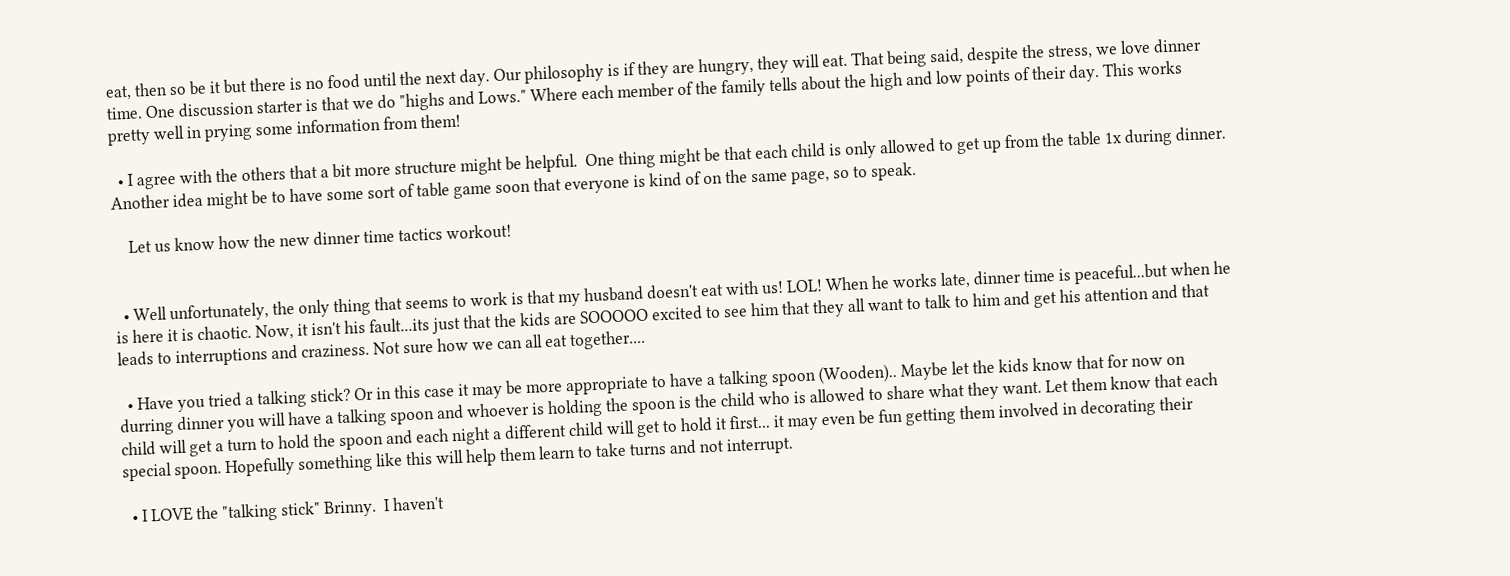eat, then so be it but there is no food until the next day. Our philosophy is if they are hungry, they will eat. That being said, despite the stress, we love dinner time. One discussion starter is that we do "highs and Lows." Where each member of the family tells about the high and low points of their day. This works pretty well in prying some information from them!

  • I agree with the others that a bit more structure might be helpful.  One thing might be that each child is only allowed to get up from the table 1x during dinner.  Another idea might be to have some sort of table game soon that everyone is kind of on the same page, so to speak.

    Let us know how the new dinner time tactics workout!


  • Well unfortunately, the only thing that seems to work is that my husband doesn't eat with us! LOL! When he works late, dinner time is peaceful...but when he is here it is chaotic. Now, it isn't his fault...its just that the kids are SOOOOO excited to see him that they all want to talk to him and get his attention and that leads to interruptions and craziness. Not sure how we can all eat together....

  • Have you tried a talking stick? Or in this case it may be more appropriate to have a talking spoon (Wooden).. Maybe let the kids know that for now on durring dinner you will have a talking spoon and whoever is holding the spoon is the child who is allowed to share what they want. Let them know that each child will get a turn to hold the spoon and each night a different child will get to hold it first... it may even be fun getting them involved in decorating their special spoon. Hopefully something like this will help them learn to take turns and not interrupt.

  • I LOVE the "talking stick" Brinny.  I haven't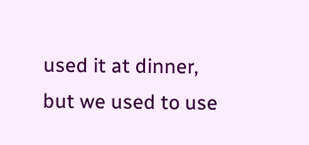used it at dinner, but we used to use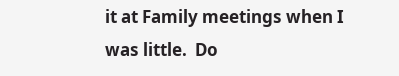it at Family meetings when I was little.  Do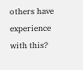others have experience with this?